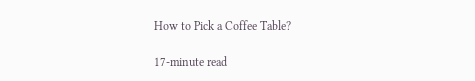How to Pick a Coffee Table?

17-minute read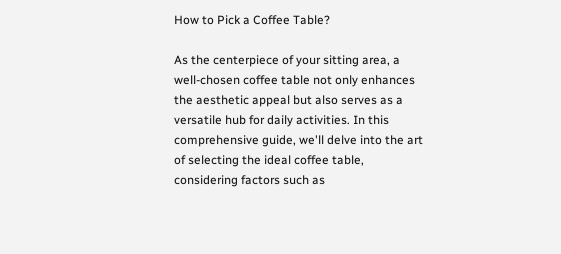How to Pick a Coffee Table?

As the centerpiece of your sitting area, a well-chosen coffee table not only enhances the aesthetic appeal but also serves as a versatile hub for daily activities. In this comprehensive guide, we'll delve into the art of selecting the ideal coffee table, considering factors such as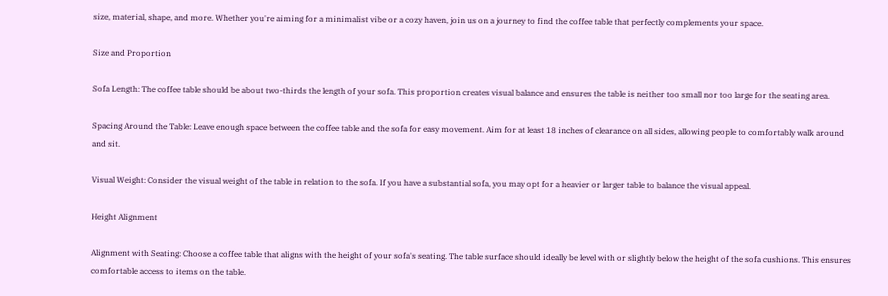size, material, shape, and more. Whether you're aiming for a minimalist vibe or a cozy haven, join us on a journey to find the coffee table that perfectly complements your space.

Size and Proportion

Sofa Length: The coffee table should be about two-thirds the length of your sofa. This proportion creates visual balance and ensures the table is neither too small nor too large for the seating area.

Spacing Around the Table: Leave enough space between the coffee table and the sofa for easy movement. Aim for at least 18 inches of clearance on all sides, allowing people to comfortably walk around and sit.

Visual Weight: Consider the visual weight of the table in relation to the sofa. If you have a substantial sofa, you may opt for a heavier or larger table to balance the visual appeal.

Height Alignment

Alignment with Seating: Choose a coffee table that aligns with the height of your sofa's seating. The table surface should ideally be level with or slightly below the height of the sofa cushions. This ensures comfortable access to items on the table.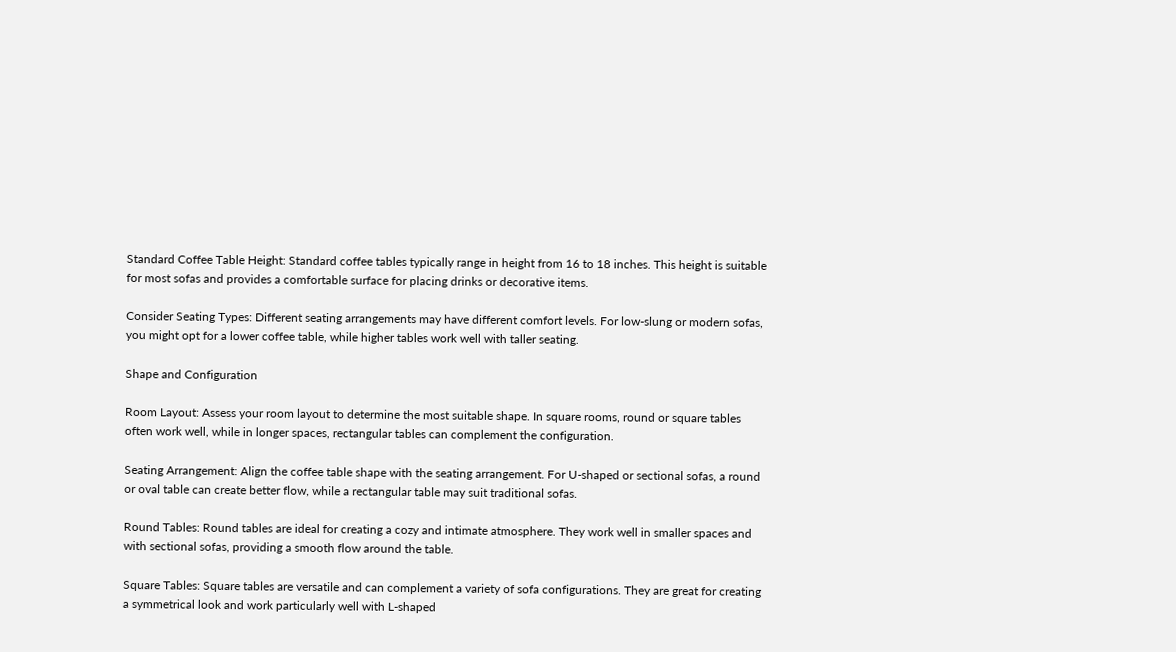Standard Coffee Table Height: Standard coffee tables typically range in height from 16 to 18 inches. This height is suitable for most sofas and provides a comfortable surface for placing drinks or decorative items.

Consider Seating Types: Different seating arrangements may have different comfort levels. For low-slung or modern sofas, you might opt for a lower coffee table, while higher tables work well with taller seating.

Shape and Configuration

Room Layout: Assess your room layout to determine the most suitable shape. In square rooms, round or square tables often work well, while in longer spaces, rectangular tables can complement the configuration.

Seating Arrangement: Align the coffee table shape with the seating arrangement. For U-shaped or sectional sofas, a round or oval table can create better flow, while a rectangular table may suit traditional sofas.

Round Tables: Round tables are ideal for creating a cozy and intimate atmosphere. They work well in smaller spaces and with sectional sofas, providing a smooth flow around the table.

Square Tables: Square tables are versatile and can complement a variety of sofa configurations. They are great for creating a symmetrical look and work particularly well with L-shaped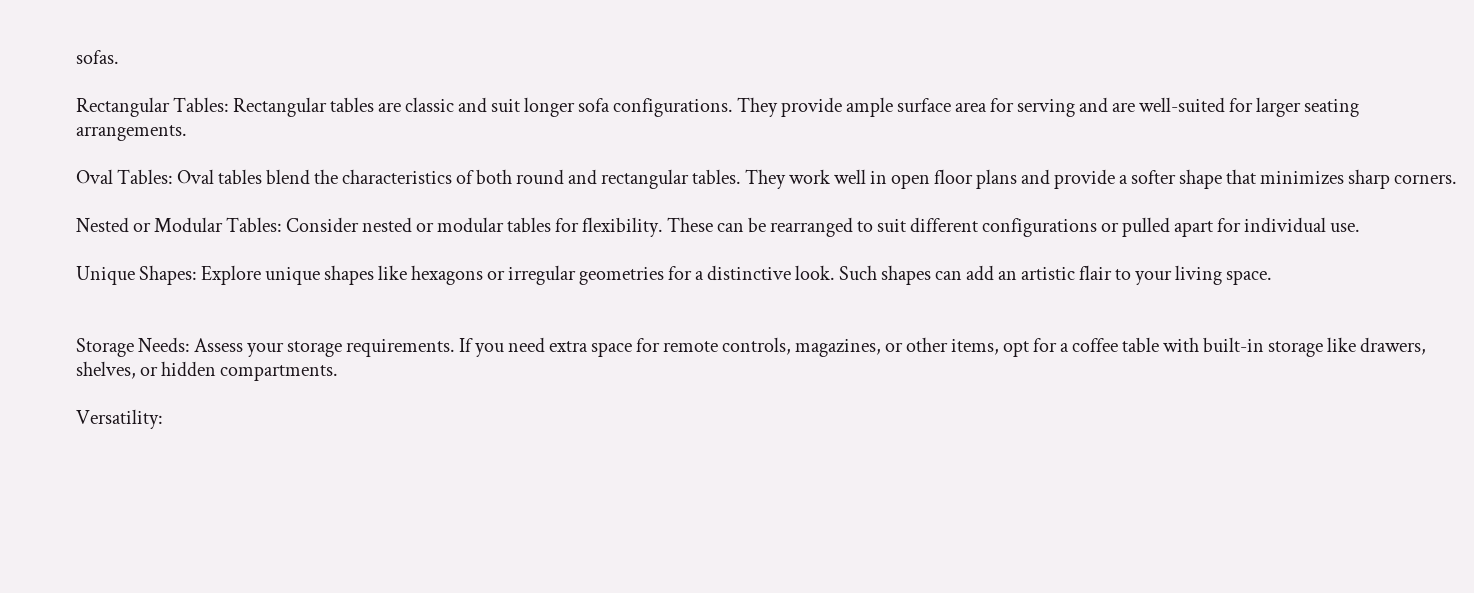sofas.

Rectangular Tables: Rectangular tables are classic and suit longer sofa configurations. They provide ample surface area for serving and are well-suited for larger seating arrangements.

Oval Tables: Oval tables blend the characteristics of both round and rectangular tables. They work well in open floor plans and provide a softer shape that minimizes sharp corners.

Nested or Modular Tables: Consider nested or modular tables for flexibility. These can be rearranged to suit different configurations or pulled apart for individual use.

Unique Shapes: Explore unique shapes like hexagons or irregular geometries for a distinctive look. Such shapes can add an artistic flair to your living space.


Storage Needs: Assess your storage requirements. If you need extra space for remote controls, magazines, or other items, opt for a coffee table with built-in storage like drawers, shelves, or hidden compartments.

Versatility: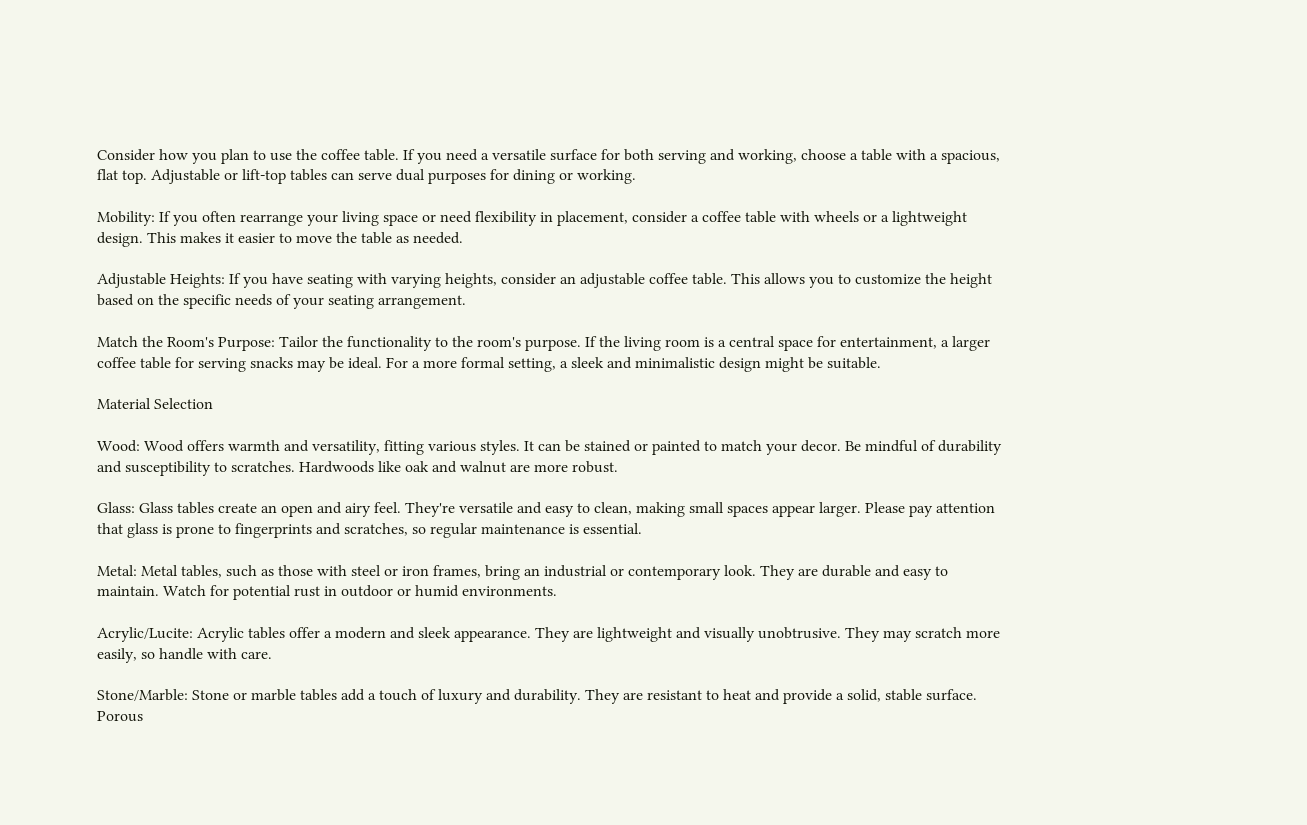Consider how you plan to use the coffee table. If you need a versatile surface for both serving and working, choose a table with a spacious, flat top. Adjustable or lift-top tables can serve dual purposes for dining or working.

Mobility: If you often rearrange your living space or need flexibility in placement, consider a coffee table with wheels or a lightweight design. This makes it easier to move the table as needed.

Adjustable Heights: If you have seating with varying heights, consider an adjustable coffee table. This allows you to customize the height based on the specific needs of your seating arrangement.

Match the Room's Purpose: Tailor the functionality to the room's purpose. If the living room is a central space for entertainment, a larger coffee table for serving snacks may be ideal. For a more formal setting, a sleek and minimalistic design might be suitable.

Material Selection

Wood: Wood offers warmth and versatility, fitting various styles. It can be stained or painted to match your decor. Be mindful of durability and susceptibility to scratches. Hardwoods like oak and walnut are more robust.

Glass: Glass tables create an open and airy feel. They're versatile and easy to clean, making small spaces appear larger. Please pay attention that glass is prone to fingerprints and scratches, so regular maintenance is essential.

Metal: Metal tables, such as those with steel or iron frames, bring an industrial or contemporary look. They are durable and easy to maintain. Watch for potential rust in outdoor or humid environments.

Acrylic/Lucite: Acrylic tables offer a modern and sleek appearance. They are lightweight and visually unobtrusive. They may scratch more easily, so handle with care.

Stone/Marble: Stone or marble tables add a touch of luxury and durability. They are resistant to heat and provide a solid, stable surface. Porous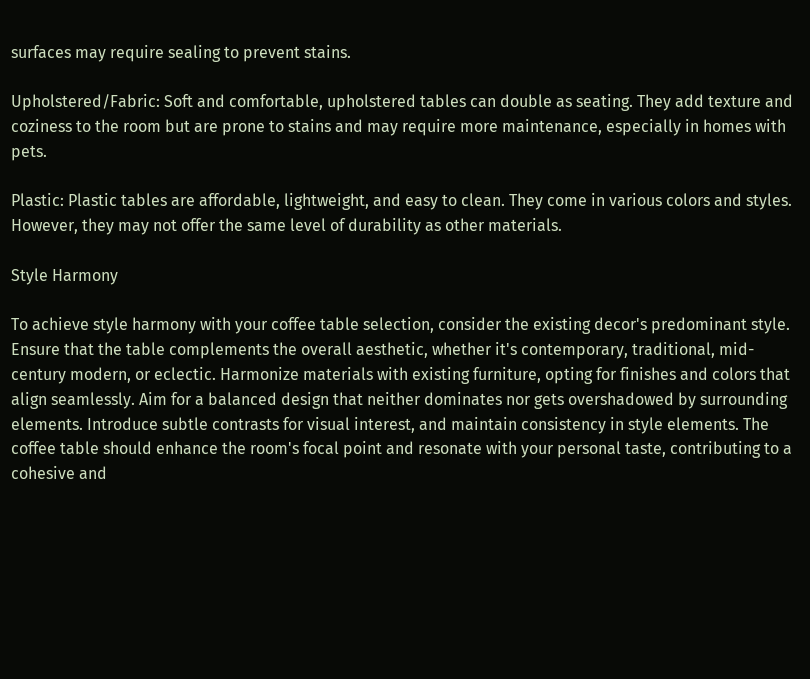surfaces may require sealing to prevent stains.

Upholstered/Fabric: Soft and comfortable, upholstered tables can double as seating. They add texture and coziness to the room but are prone to stains and may require more maintenance, especially in homes with pets.

Plastic: Plastic tables are affordable, lightweight, and easy to clean. They come in various colors and styles. However, they may not offer the same level of durability as other materials.

Style Harmony

To achieve style harmony with your coffee table selection, consider the existing decor's predominant style. Ensure that the table complements the overall aesthetic, whether it's contemporary, traditional, mid-century modern, or eclectic. Harmonize materials with existing furniture, opting for finishes and colors that align seamlessly. Aim for a balanced design that neither dominates nor gets overshadowed by surrounding elements. Introduce subtle contrasts for visual interest, and maintain consistency in style elements. The coffee table should enhance the room's focal point and resonate with your personal taste, contributing to a cohesive and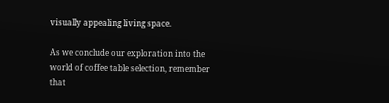visually appealing living space.

As we conclude our exploration into the world of coffee table selection, remember that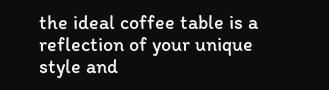the ideal coffee table is a reflection of your unique style and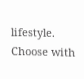lifestyle. Choose with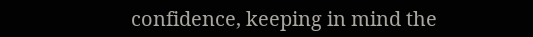confidence, keeping in mind the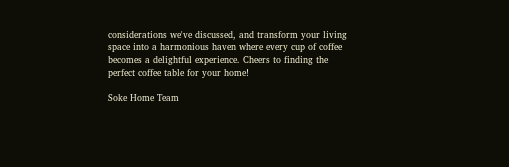considerations we've discussed, and transform your living space into a harmonious haven where every cup of coffee becomes a delightful experience. Cheers to finding the perfect coffee table for your home!

Soke Home Team